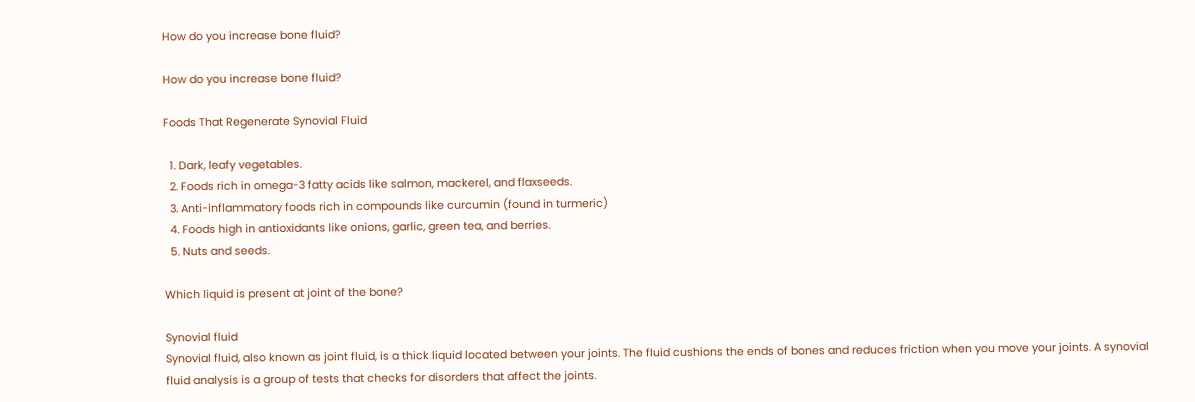How do you increase bone fluid?

How do you increase bone fluid?

Foods That Regenerate Synovial Fluid

  1. Dark, leafy vegetables.
  2. Foods rich in omega-3 fatty acids like salmon, mackerel, and flaxseeds.
  3. Anti-inflammatory foods rich in compounds like curcumin (found in turmeric)
  4. Foods high in antioxidants like onions, garlic, green tea, and berries.
  5. Nuts and seeds.

Which liquid is present at joint of the bone?

Synovial fluid
Synovial fluid, also known as joint fluid, is a thick liquid located between your joints. The fluid cushions the ends of bones and reduces friction when you move your joints. A synovial fluid analysis is a group of tests that checks for disorders that affect the joints.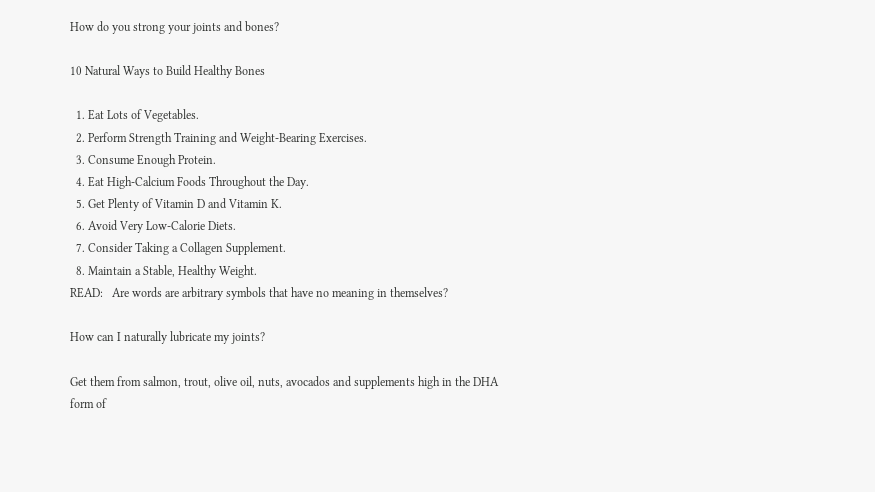How do you strong your joints and bones?

10 Natural Ways to Build Healthy Bones

  1. Eat Lots of Vegetables.
  2. Perform Strength Training and Weight-Bearing Exercises.
  3. Consume Enough Protein.
  4. Eat High-Calcium Foods Throughout the Day.
  5. Get Plenty of Vitamin D and Vitamin K.
  6. Avoid Very Low-Calorie Diets.
  7. Consider Taking a Collagen Supplement.
  8. Maintain a Stable, Healthy Weight.
READ:   Are words are arbitrary symbols that have no meaning in themselves?

How can I naturally lubricate my joints?

Get them from salmon, trout, olive oil, nuts, avocados and supplements high in the DHA form of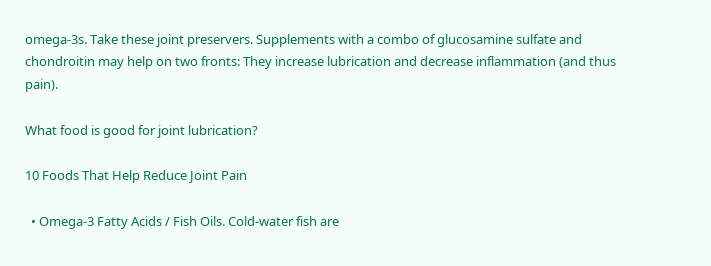omega-3s. Take these joint preservers. Supplements with a combo of glucosamine sulfate and chondroitin may help on two fronts: They increase lubrication and decrease inflammation (and thus pain).

What food is good for joint lubrication?

10 Foods That Help Reduce Joint Pain

  • Omega-3 Fatty Acids / Fish Oils. Cold-water fish are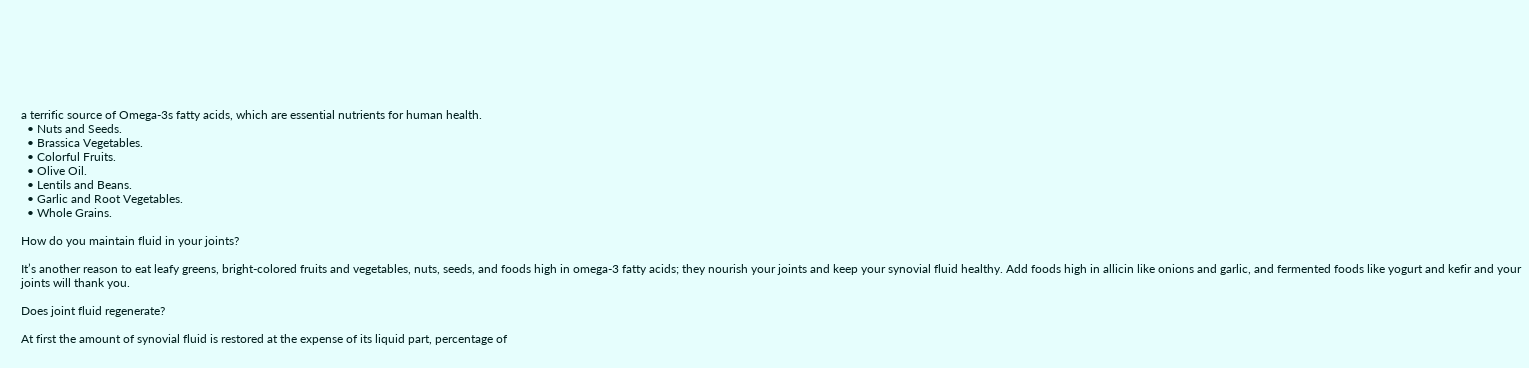a terrific source of Omega-3s fatty acids, which are essential nutrients for human health.
  • Nuts and Seeds.
  • Brassica Vegetables.
  • Colorful Fruits.
  • Olive Oil.
  • Lentils and Beans.
  • Garlic and Root Vegetables.
  • Whole Grains.

How do you maintain fluid in your joints?

It’s another reason to eat leafy greens, bright-colored fruits and vegetables, nuts, seeds, and foods high in omega-3 fatty acids; they nourish your joints and keep your synovial fluid healthy. Add foods high in allicin like onions and garlic, and fermented foods like yogurt and kefir and your joints will thank you.

Does joint fluid regenerate?

At first the amount of synovial fluid is restored at the expense of its liquid part, percentage of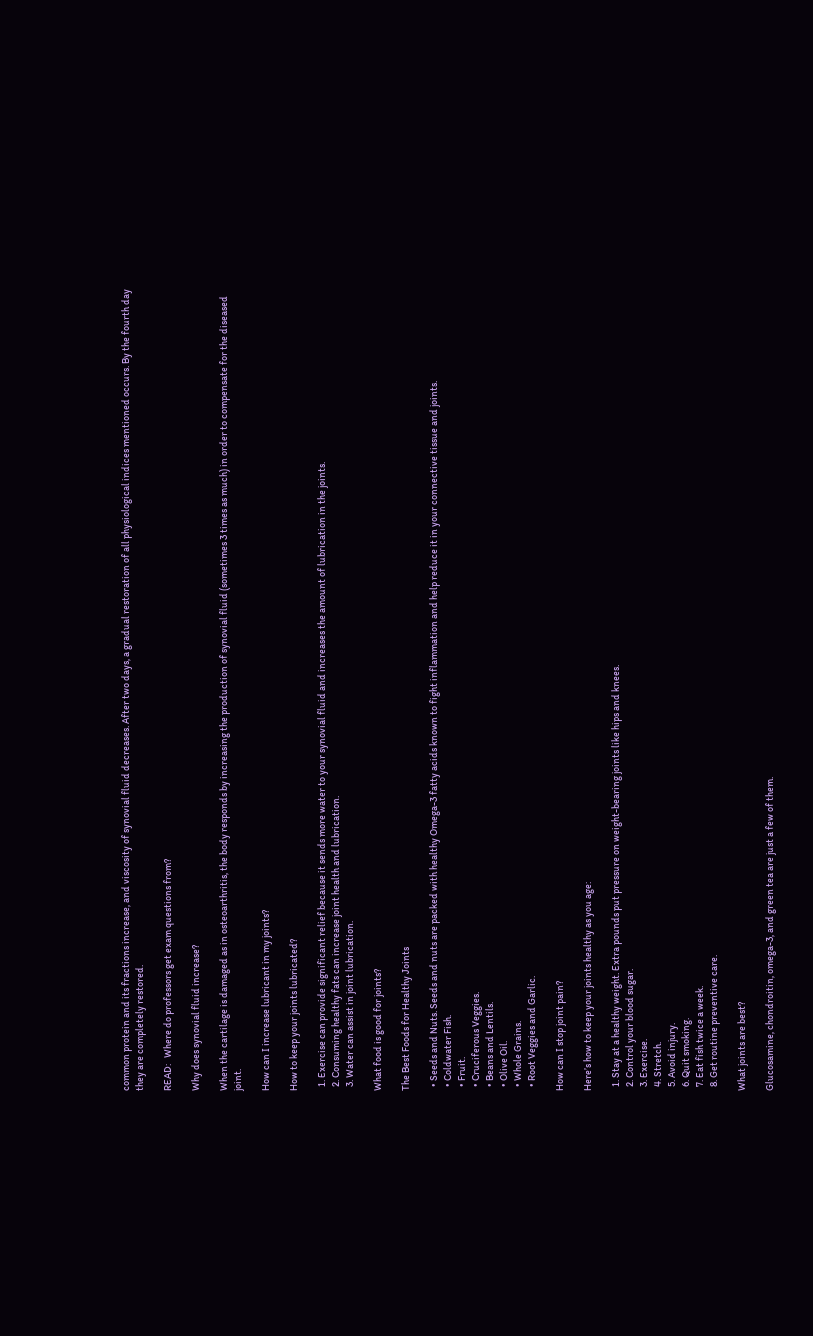common protein and its fractions increase, and viscosity of synovial fluid decreases. After two days, a gradual restoration of all physiological indices mentioned occurs. By the fourth day they are completely restored.

READ:   Where do professors get exam questions from?

Why does synovial fluid increase?

When the cartilage is damaged as in osteoarthritis, the body responds by increasing the production of synovial fluid (sometimes 3 times as much) in order to compensate for the diseased joint.

How can I increase lubricant in my joints?

How to keep your joints lubricated?

  1. Exercise can provide significant relief because it sends more water to your synovial fluid and increases the amount of lubrication in the joints.
  2. Consuming healthy fats can increase joint health and lubrication.
  3. Water can assist in joint lubrication.

What food is good for joints?

The Best Foods for Healthy Joints

  • Seeds and Nuts. Seeds and nuts are packed with healthy Omega-3 fatty acids known to fight inflammation and help reduce it in your connective tissue and joints.
  • Coldwater Fish.
  • Fruit.
  • Cruciferous Veggies.
  • Beans and Lentils.
  • Olive Oil.
  • Whole Grains.
  • Root Veggies and Garlic.

How can I stop joint pain?

Here’s how to keep your joints healthy as you age:

  1. Stay at a healthy weight. Extra pounds put pressure on weight-bearing joints like hips and knees.
  2. Control your blood sugar.
  3. Exercise.
  4. Stretch.
  5. Avoid injury.
  6. Quit smoking.
  7. Eat fish twice a week.
  8. Get routine preventive care.

What joints are best?

Glucosamine, chondroitin, omega-3, and green tea are just a few of them.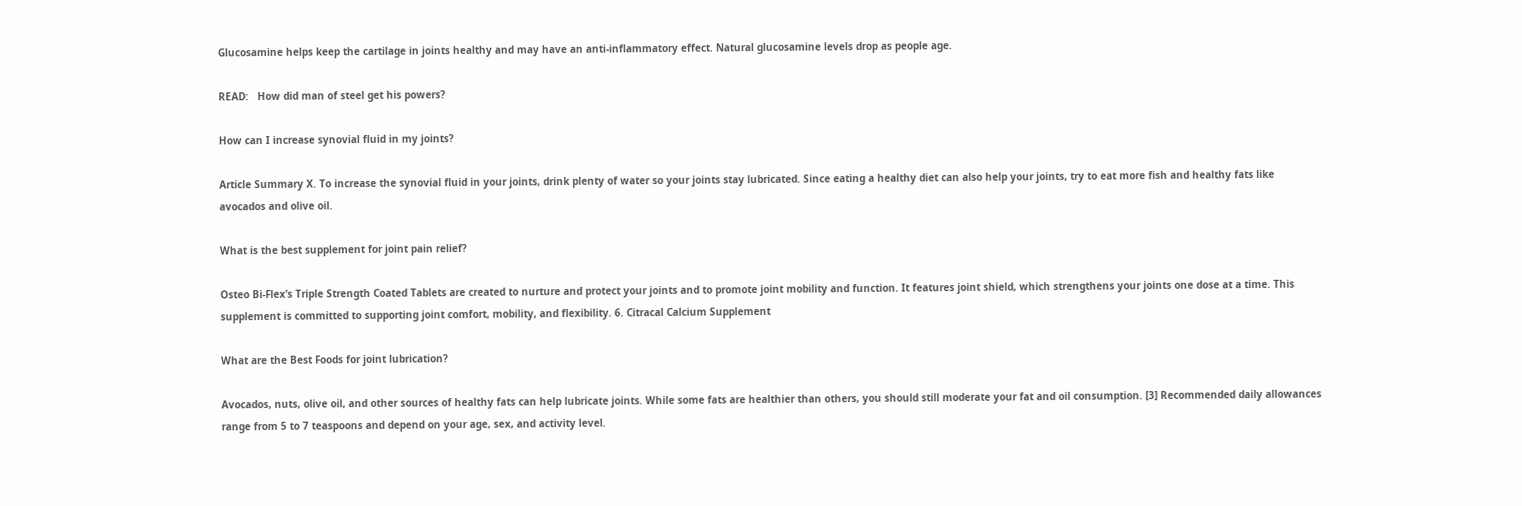Glucosamine helps keep the cartilage in joints healthy and may have an anti-inflammatory effect. Natural glucosamine levels drop as people age.

READ:   How did man of steel get his powers?

How can I increase synovial fluid in my joints?

Article Summary X. To increase the synovial fluid in your joints, drink plenty of water so your joints stay lubricated. Since eating a healthy diet can also help your joints, try to eat more fish and healthy fats like avocados and olive oil.

What is the best supplement for joint pain relief?

Osteo Bi-Flex’s Triple Strength Coated Tablets are created to nurture and protect your joints and to promote joint mobility and function. It features joint shield, which strengthens your joints one dose at a time. This supplement is committed to supporting joint comfort, mobility, and flexibility. 6. Citracal Calcium Supplement

What are the Best Foods for joint lubrication?

Avocados, nuts, olive oil, and other sources of healthy fats can help lubricate joints. While some fats are healthier than others, you should still moderate your fat and oil consumption. [3] Recommended daily allowances range from 5 to 7 teaspoons and depend on your age, sex, and activity level.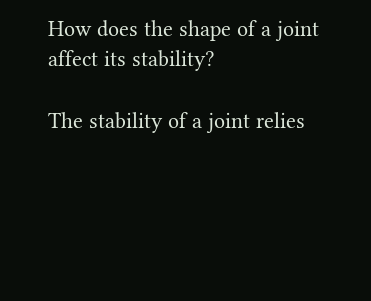How does the shape of a joint affect its stability?

The stability of a joint relies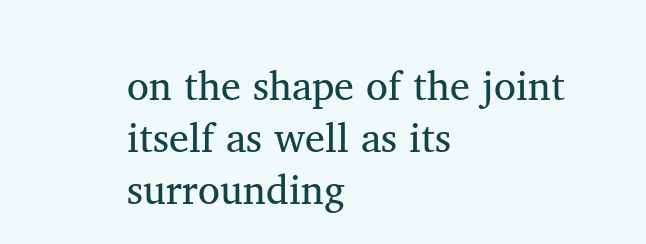on the shape of the joint itself as well as its surrounding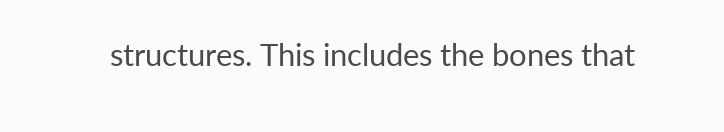structures. This includes the bones that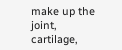make up the joint, cartilage,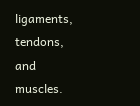ligaments, tendons, and muscles.